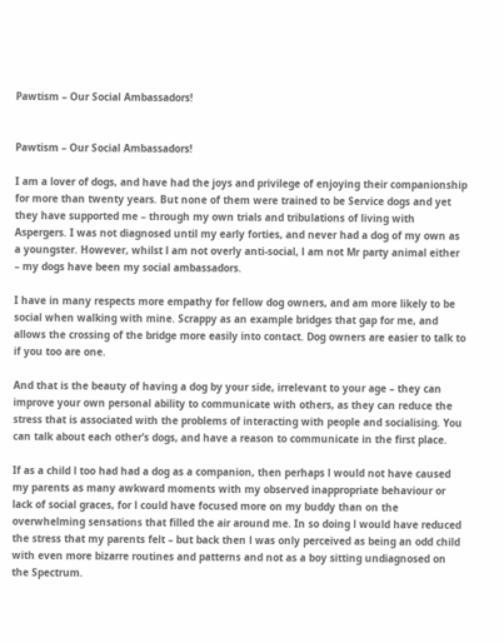Pawtism – Our Social Ambassadors!


Pawtism – Our Social Ambassadors!

I am a lover of dogs, and have had the joys and privilege of enjoying their companionship for more than twenty years. But none of them were trained to be Service dogs and yet they have supported me – through my own trials and tribulations of living with Aspergers. I was not diagnosed until my early forties, and never had a dog of my own as a youngster. However, whilst l am not overly anti-social, l am not Mr party animal either – my dogs have been my social ambassadors.

I have in many respects more empathy for fellow dog owners, and am more likely to be social when walking with mine. Scrappy as an example bridges that gap for me, and allows the crossing of the bridge more easily into contact. Dog owners are easier to talk to if you too are one.

And that is the beauty of having a dog by your side, irrelevant to your age – they can improve your own personal ability to communicate with others, as they can reduce the stress that is associated with the problems of interacting with people and socialising. You can talk about each other’s dogs, and have a reason to communicate in the first place.

If as a child l too had had a dog as a companion, then perhaps l would not have caused my parents as many awkward moments with my observed inappropriate behaviour or lack of social graces, for l could have focused more on my buddy than on the overwhelming sensations that filled the air around me. In so doing l would have reduced the stress that my parents felt – but back then l was only perceived as being an odd child with even more bizarre routines and patterns and not as a boy sitting undiagnosed on the Spectrum.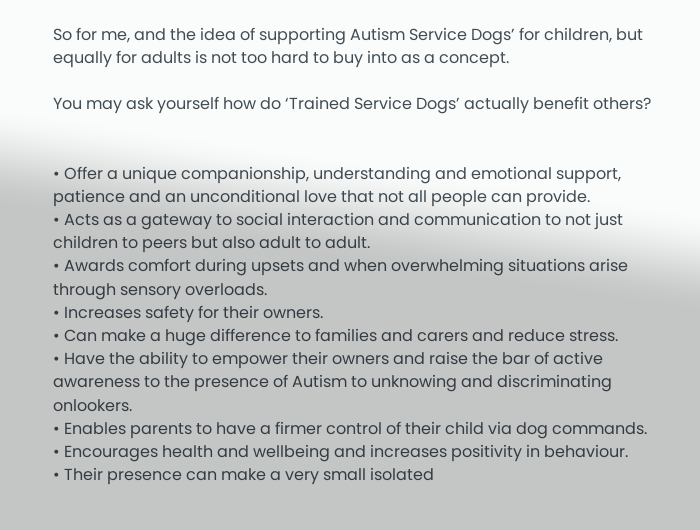So for me, and the idea of supporting Autism Service Dogs’ for children, but equally for adults is not too hard to buy into as a concept.

You may ask yourself how do ‘Trained Service Dogs’ actually benefit others?


• Offer a unique companionship, understanding and emotional support, patience and an unconditional love that not all people can provide.
• Acts as a gateway to social interaction and communication to not just children to peers but also adult to adult.
• Awards comfort during upsets and when overwhelming situations arise through sensory overloads.
• Increases safety for their owners.
• Can make a huge difference to families and carers and reduce stress.
• Have the ability to empower their owners and raise the bar of active awareness to the presence of Autism to unknowing and discriminating onlookers.
• Enables parents to have a firmer control of their child via dog commands.
• Encourages health and wellbeing and increases positivity in behaviour.
• Their presence can make a very small isolated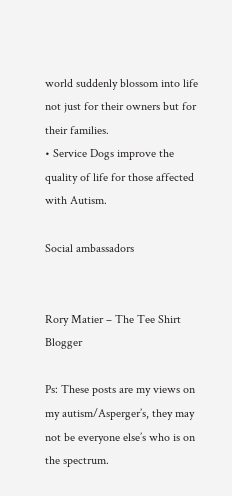world suddenly blossom into life not just for their owners but for their families.
• Service Dogs improve the quality of life for those affected with Autism.

Social ambassadors


Rory Matier – The Tee Shirt Blogger

Ps: These posts are my views on my autism/Asperger’s, they may not be everyone else’s who is on the spectrum.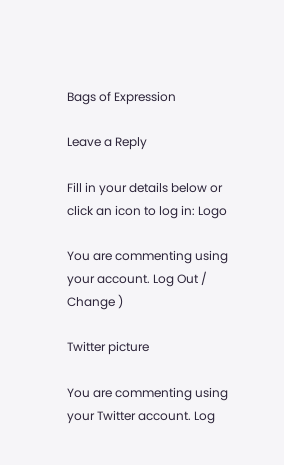Bags of Expression

Leave a Reply

Fill in your details below or click an icon to log in: Logo

You are commenting using your account. Log Out / Change )

Twitter picture

You are commenting using your Twitter account. Log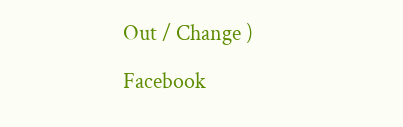Out / Change )

Facebook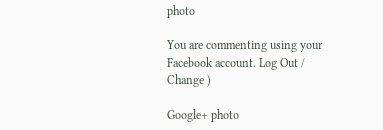photo

You are commenting using your Facebook account. Log Out / Change )

Google+ photo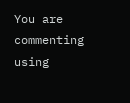You are commenting using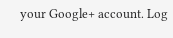your Google+ account. Log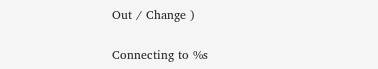Out / Change )

Connecting to %s